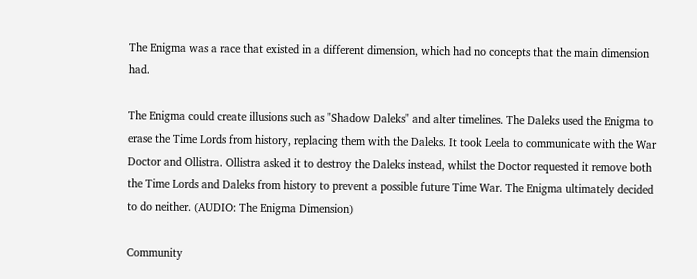The Enigma was a race that existed in a different dimension, which had no concepts that the main dimension had.

The Enigma could create illusions such as "Shadow Daleks" and alter timelines. The Daleks used the Enigma to erase the Time Lords from history, replacing them with the Daleks. It took Leela to communicate with the War Doctor and Ollistra. Ollistra asked it to destroy the Daleks instead, whilst the Doctor requested it remove both the Time Lords and Daleks from history to prevent a possible future Time War. The Enigma ultimately decided to do neither. (AUDIO: The Enigma Dimension)

Community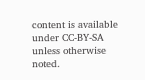content is available under CC-BY-SA unless otherwise noted.